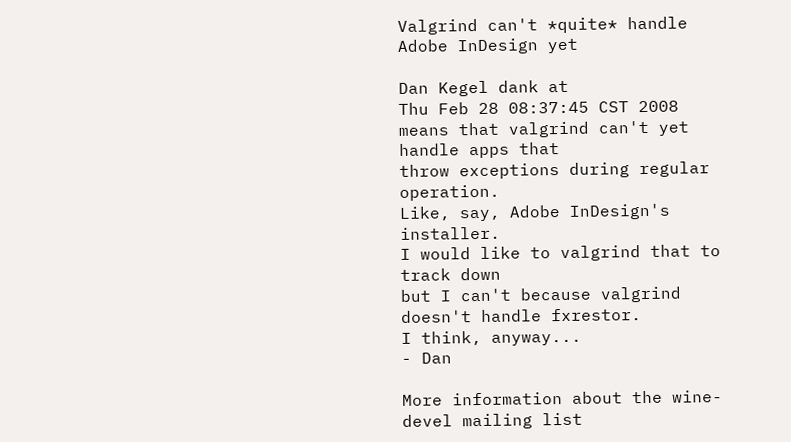Valgrind can't *quite* handle Adobe InDesign yet

Dan Kegel dank at
Thu Feb 28 08:37:45 CST 2008
means that valgrind can't yet handle apps that
throw exceptions during regular operation.
Like, say, Adobe InDesign's installer.
I would like to valgrind that to track down
but I can't because valgrind doesn't handle fxrestor.
I think, anyway...
- Dan

More information about the wine-devel mailing list